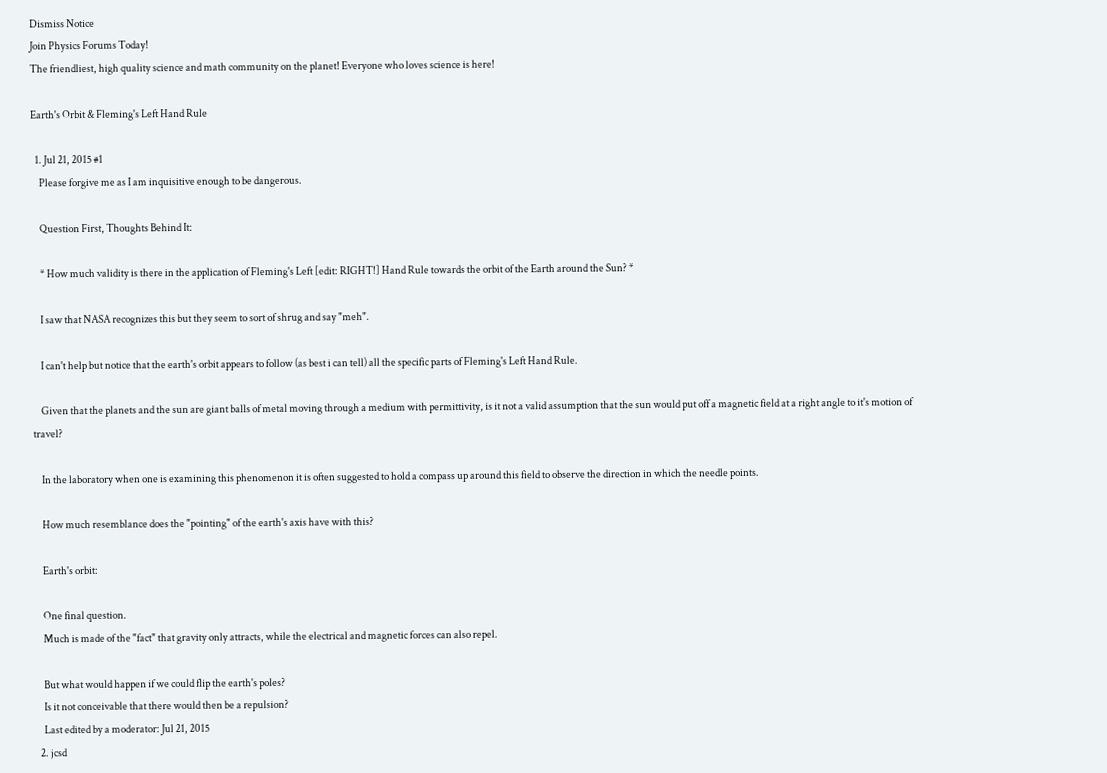Dismiss Notice
Join Physics Forums Today!
The friendliest, high quality science and math community on the planet! Everyone who loves science is here!

Earth's Orbit & Fleming's Left Hand Rule

  1. Jul 21, 2015 #1
    Please forgive me as I am inquisitive enough to be dangerous.

    Question First, Thoughts Behind It:

    * How much validity is there in the application of Fleming's Left [edit: RIGHT!] Hand Rule towards the orbit of the Earth around the Sun? *

    I saw that NASA recognizes this but they seem to sort of shrug and say "meh".

    I can't help but notice that the earth's orbit appears to follow (as best i can tell) all the specific parts of Fleming's Left Hand Rule.

    Given that the planets and the sun are giant balls of metal moving through a medium with permittivity, is it not a valid assumption that the sun would put off a magnetic field at a right angle to it's motion of travel?

    In the laboratory when one is examining this phenomenon it is often suggested to hold a compass up around this field to observe the direction in which the needle points.

    How much resemblance does the "pointing" of the earth's axis have with this?

    Earth's orbit:

    One final question.
    Much is made of the "fact" that gravity only attracts, while the electrical and magnetic forces can also repel.

    But what would happen if we could flip the earth's poles?
    Is it not conceivable that there would then be a repulsion?
    Last edited by a moderator: Jul 21, 2015
  2. jcsd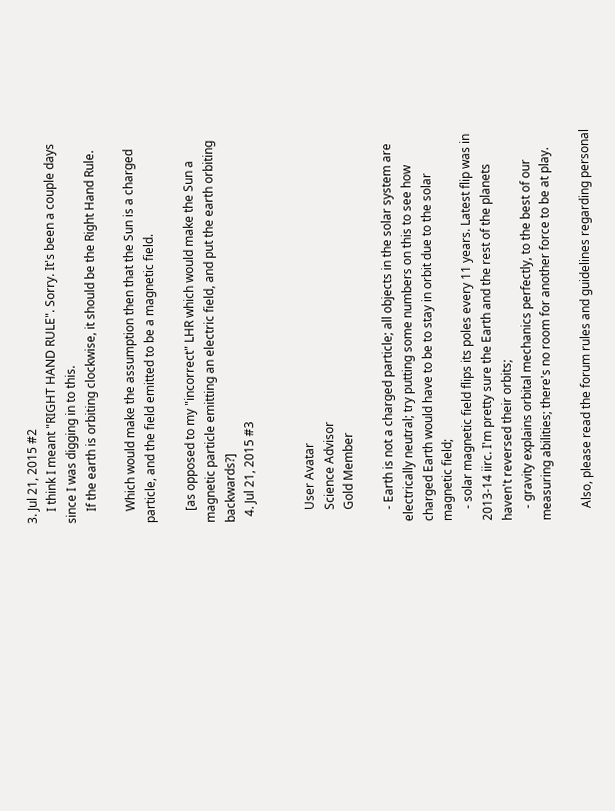3. Jul 21, 2015 #2
    I think I meant "RIGHT HAND RULE". Sorry. It's been a couple days since I was digging in to this.
    If the earth is orbiting clockwise, it should be the Right Hand Rule.

    Which would make the assumption then that the Sun is a charged particle, and the field emitted to be a magnetic field.

    [as opposed to my "incorrect" LHR which would make the Sun a magnetic particle emitting an electric field, and put the earth orbiting backwards?]
  4. Jul 21, 2015 #3


    User Avatar
    Science Advisor
    Gold Member

    - Earth is not a charged particle; all objects in the solar system are electrically neutral; try putting some numbers on this to see how charged Earth would have to be to stay in orbit due to the solar magnetic field;
    - solar magnetic field flips its poles every 11 years. Latest flip was in 2013-14 iirc. I'm pretty sure the Earth and the rest of the planets haven't reversed their orbits;
    - gravity explains orbital mechanics perfectly, to the best of our measuring abilities; there's no room for another force to be at play.

    Also, please read the forum rules and guidelines regarding personal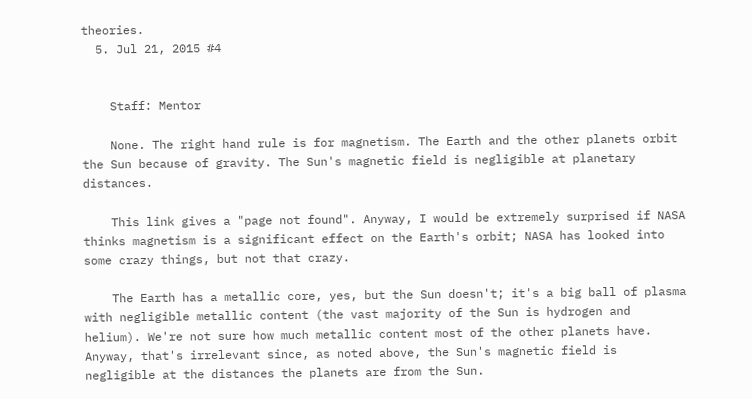theories.
  5. Jul 21, 2015 #4


    Staff: Mentor

    None. The right hand rule is for magnetism. The Earth and the other planets orbit the Sun because of gravity. The Sun's magnetic field is negligible at planetary distances.

    This link gives a "page not found". Anyway, I would be extremely surprised if NASA thinks magnetism is a significant effect on the Earth's orbit; NASA has looked into some crazy things, but not that crazy.

    The Earth has a metallic core, yes, but the Sun doesn't; it's a big ball of plasma with negligible metallic content (the vast majority of the Sun is hydrogen and helium). We're not sure how much metallic content most of the other planets have. Anyway, that's irrelevant since, as noted above, the Sun's magnetic field is negligible at the distances the planets are from the Sun.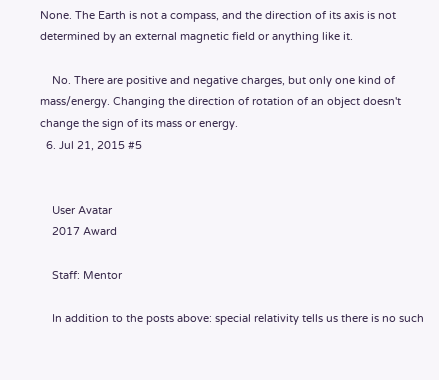None. The Earth is not a compass, and the direction of its axis is not determined by an external magnetic field or anything like it.

    No. There are positive and negative charges, but only one kind of mass/energy. Changing the direction of rotation of an object doesn't change the sign of its mass or energy.
  6. Jul 21, 2015 #5


    User Avatar
    2017 Award

    Staff: Mentor

    In addition to the posts above: special relativity tells us there is no such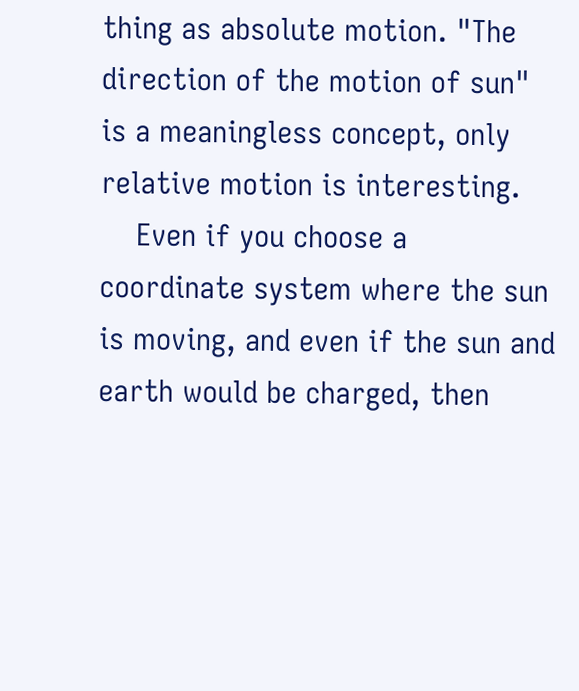thing as absolute motion. "The direction of the motion of sun" is a meaningless concept, only relative motion is interesting.
    Even if you choose a coordinate system where the sun is moving, and even if the sun and earth would be charged, then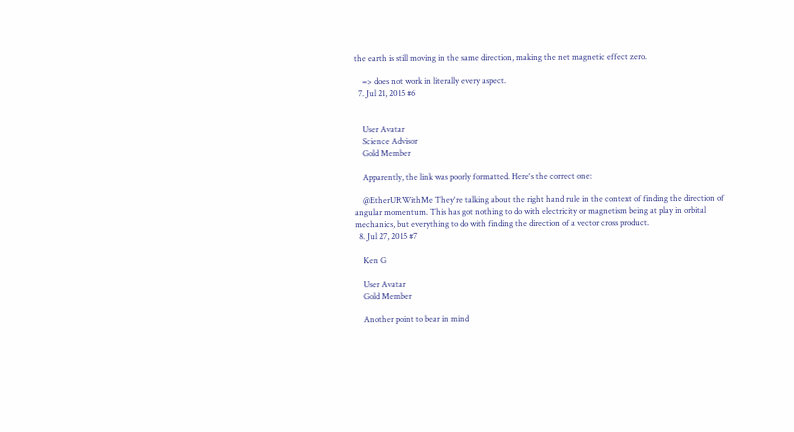the earth is still moving in the same direction, making the net magnetic effect zero.

    => does not work in literally every aspect.
  7. Jul 21, 2015 #6


    User Avatar
    Science Advisor
    Gold Member

    Apparently, the link was poorly formatted. Here's the correct one:

    @EtherURWithMe They're talking about the right hand rule in the context of finding the direction of angular momentum. This has got nothing to do with electricity or magnetism being at play in orbital mechanics, but everything to do with finding the direction of a vector cross product.
  8. Jul 27, 2015 #7

    Ken G

    User Avatar
    Gold Member

    Another point to bear in mind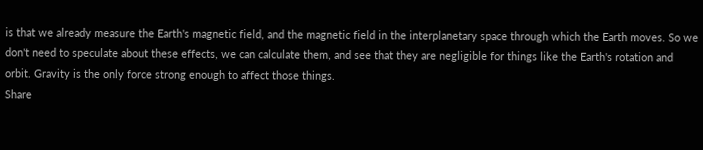is that we already measure the Earth's magnetic field, and the magnetic field in the interplanetary space through which the Earth moves. So we don't need to speculate about these effects, we can calculate them, and see that they are negligible for things like the Earth's rotation and orbit. Gravity is the only force strong enough to affect those things.
Share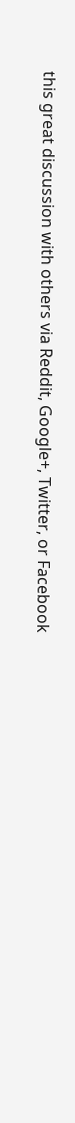this great discussion with others via Reddit, Google+, Twitter, or Facebook